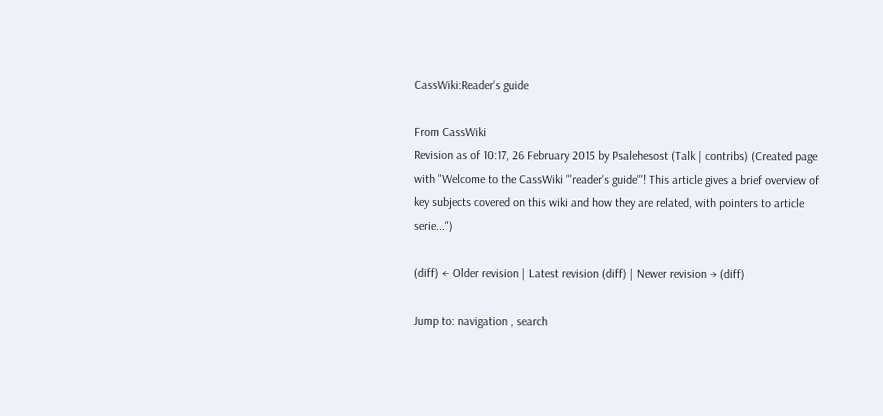CassWiki:Reader's guide

From CassWiki
Revision as of 10:17, 26 February 2015 by Psalehesost (Talk | contribs) (Created page with "Welcome to the CassWiki '''reader's guide'''! This article gives a brief overview of key subjects covered on this wiki and how they are related, with pointers to article serie...")

(diff) ← Older revision | Latest revision (diff) | Newer revision → (diff)

Jump to: navigation , search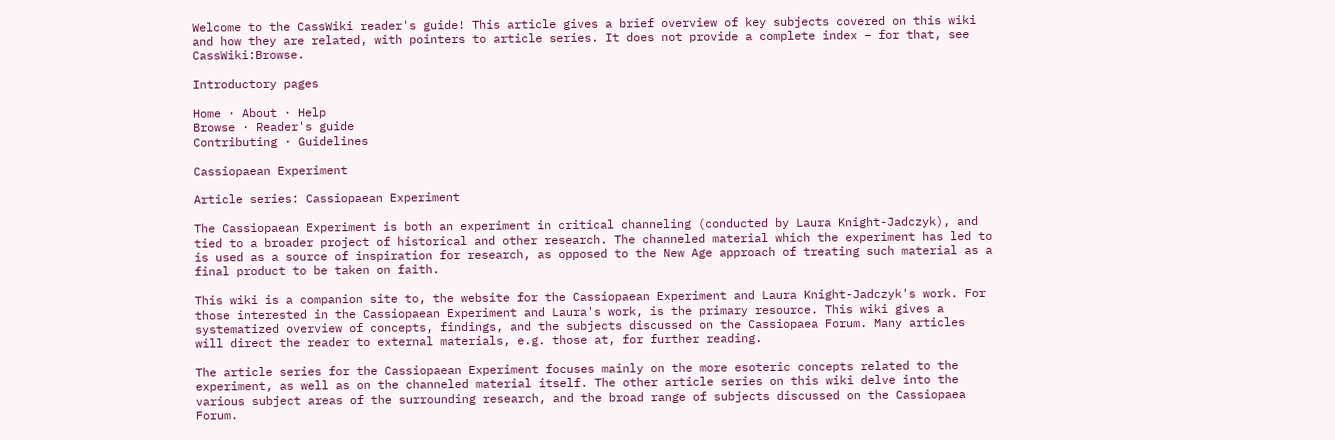Welcome to the CassWiki reader's guide! This article gives a brief overview of key subjects covered on this wiki and how they are related, with pointers to article series. It does not provide a complete index – for that, see CassWiki:Browse.

Introductory pages

Home · About · Help
Browse · Reader's guide
Contributing · Guidelines

Cassiopaean Experiment

Article series: Cassiopaean Experiment

The Cassiopaean Experiment is both an experiment in critical channeling (conducted by Laura Knight-Jadczyk), and tied to a broader project of historical and other research. The channeled material which the experiment has led to is used as a source of inspiration for research, as opposed to the New Age approach of treating such material as a final product to be taken on faith.

This wiki is a companion site to, the website for the Cassiopaean Experiment and Laura Knight-Jadczyk's work. For those interested in the Cassiopaean Experiment and Laura's work, is the primary resource. This wiki gives a systematized overview of concepts, findings, and the subjects discussed on the Cassiopaea Forum. Many articles will direct the reader to external materials, e.g. those at, for further reading.

The article series for the Cassiopaean Experiment focuses mainly on the more esoteric concepts related to the experiment, as well as on the channeled material itself. The other article series on this wiki delve into the various subject areas of the surrounding research, and the broad range of subjects discussed on the Cassiopaea Forum.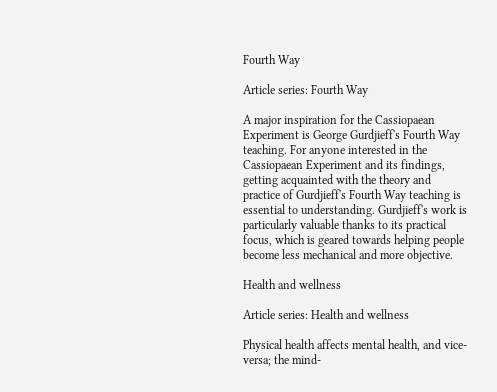Fourth Way

Article series: Fourth Way

A major inspiration for the Cassiopaean Experiment is George Gurdjieff's Fourth Way teaching. For anyone interested in the Cassiopaean Experiment and its findings, getting acquainted with the theory and practice of Gurdjieff's Fourth Way teaching is essential to understanding. Gurdjieff's work is particularly valuable thanks to its practical focus, which is geared towards helping people become less mechanical and more objective.

Health and wellness

Article series: Health and wellness

Physical health affects mental health, and vice-versa; the mind-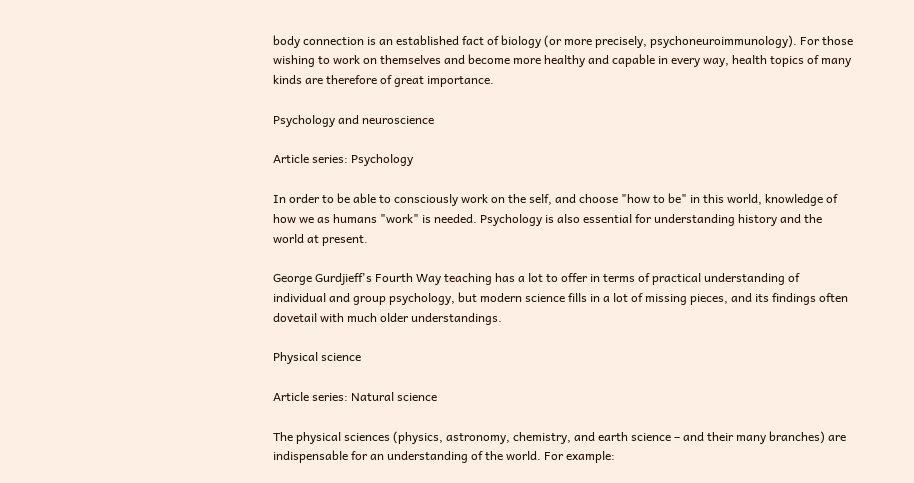body connection is an established fact of biology (or more precisely, psychoneuroimmunology). For those wishing to work on themselves and become more healthy and capable in every way, health topics of many kinds are therefore of great importance.

Psychology and neuroscience

Article series: Psychology

In order to be able to consciously work on the self, and choose "how to be" in this world, knowledge of how we as humans "work" is needed. Psychology is also essential for understanding history and the world at present.

George Gurdjieff's Fourth Way teaching has a lot to offer in terms of practical understanding of individual and group psychology, but modern science fills in a lot of missing pieces, and its findings often dovetail with much older understandings.

Physical science

Article series: Natural science

The physical sciences (physics, astronomy, chemistry, and earth science – and their many branches) are indispensable for an understanding of the world. For example: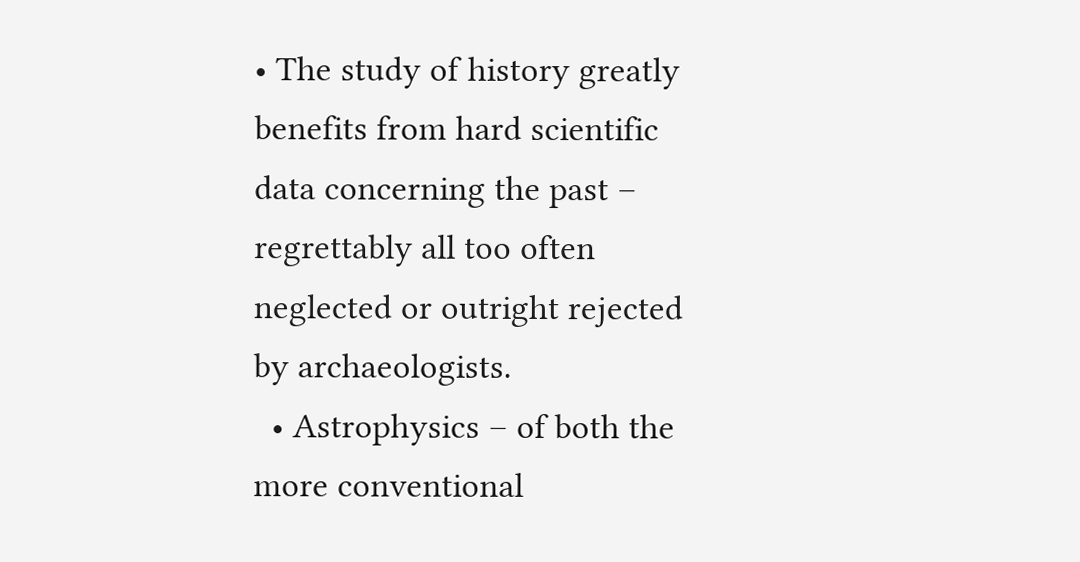• The study of history greatly benefits from hard scientific data concerning the past – regrettably all too often neglected or outright rejected by archaeologists.
  • Astrophysics – of both the more conventional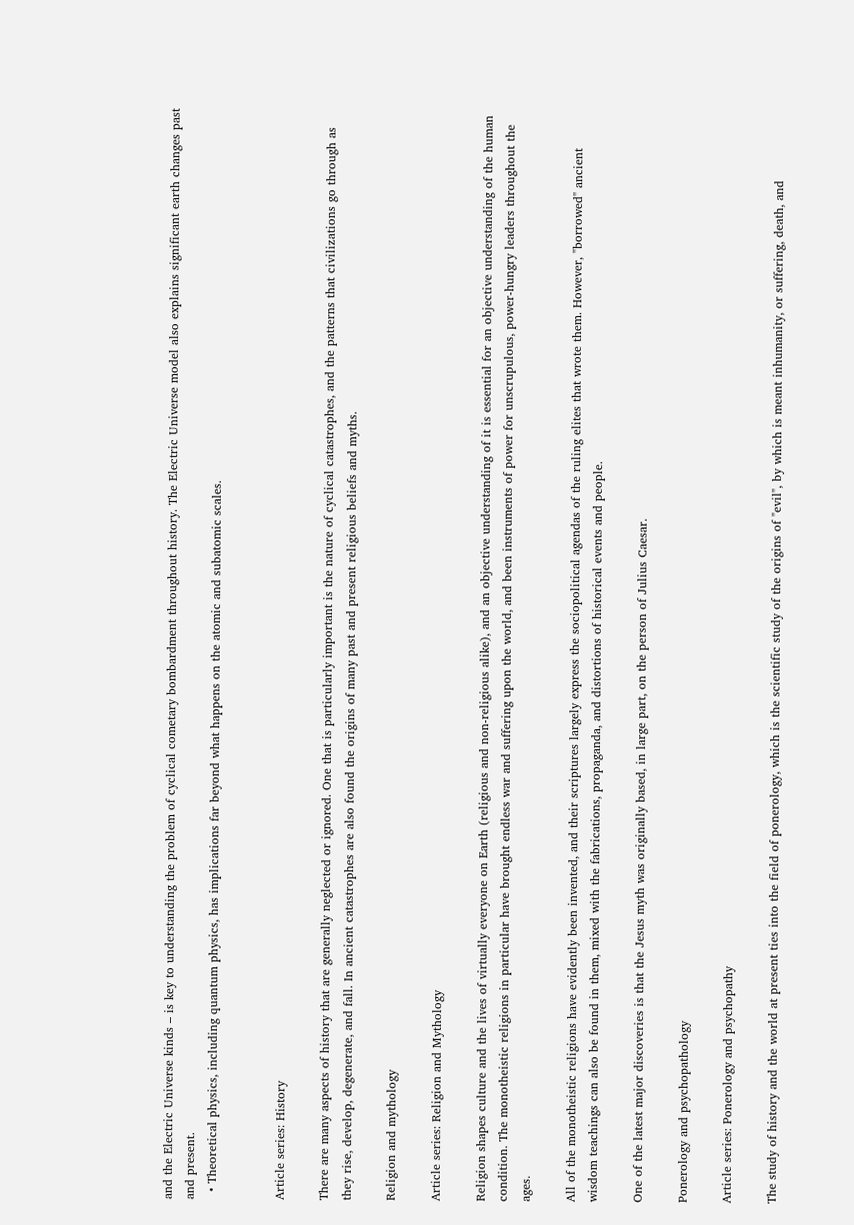and the Electric Universe kinds – is key to understanding the problem of cyclical cometary bombardment throughout history. The Electric Universe model also explains significant earth changes past and present.
  • Theoretical physics, including quantum physics, has implications far beyond what happens on the atomic and subatomic scales.


Article series: History

There are many aspects of history that are generally neglected or ignored. One that is particularly important is the nature of cyclical catastrophes, and the patterns that civilizations go through as they rise, develop, degenerate, and fall. In ancient catastrophes are also found the origins of many past and present religious beliefs and myths.

Religion and mythology

Article series: Religion and Mythology

Religion shapes culture and the lives of virtually everyone on Earth (religious and non-religious alike), and an objective understanding of it is essential for an objective understanding of the human condition. The monotheistic religions in particular have brought endless war and suffering upon the world, and been instruments of power for unscrupulous, power-hungry leaders throughout the ages.

All of the monotheistic religions have evidently been invented, and their scriptures largely express the sociopolitical agendas of the ruling elites that wrote them. However, "borrowed" ancient wisdom teachings can also be found in them, mixed with the fabrications, propaganda, and distortions of historical events and people.

One of the latest major discoveries is that the Jesus myth was originally based, in large part, on the person of Julius Caesar.

Ponerology and psychopathology

Article series: Ponerology and psychopathy

The study of history and the world at present ties into the field of ponerology, which is the scientific study of the origins of "evil", by which is meant inhumanity, or suffering, death, and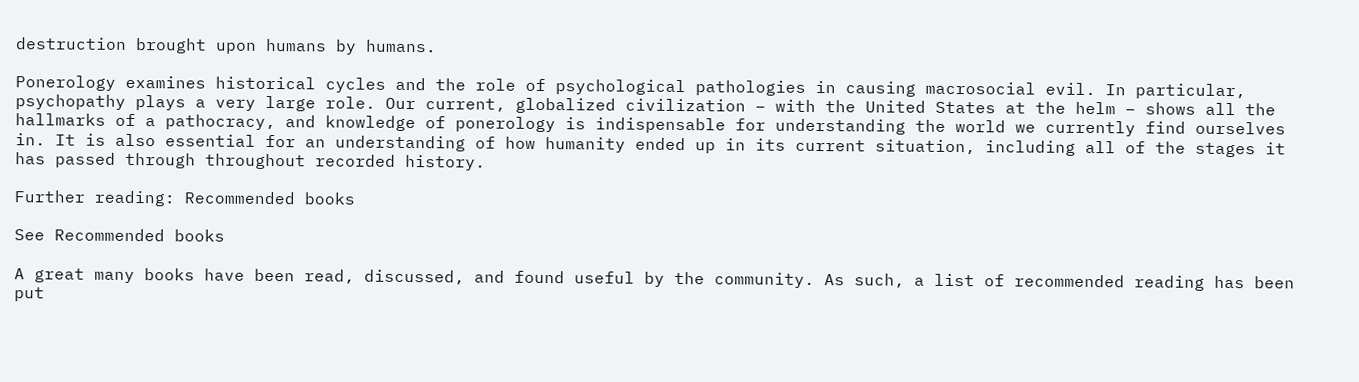destruction brought upon humans by humans.

Ponerology examines historical cycles and the role of psychological pathologies in causing macrosocial evil. In particular, psychopathy plays a very large role. Our current, globalized civilization – with the United States at the helm – shows all the hallmarks of a pathocracy, and knowledge of ponerology is indispensable for understanding the world we currently find ourselves in. It is also essential for an understanding of how humanity ended up in its current situation, including all of the stages it has passed through throughout recorded history.

Further reading: Recommended books

See Recommended books

A great many books have been read, discussed, and found useful by the community. As such, a list of recommended reading has been put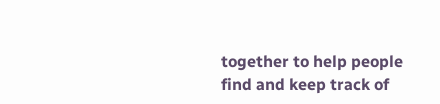together to help people find and keep track of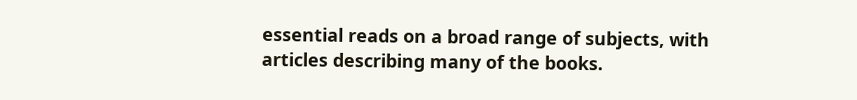essential reads on a broad range of subjects, with articles describing many of the books.